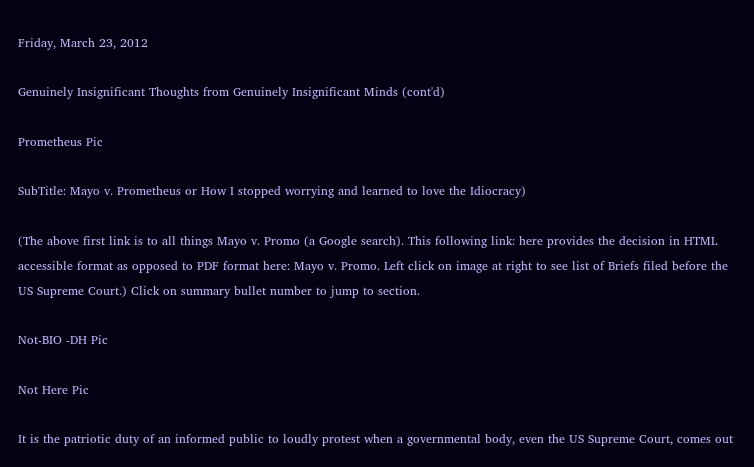Friday, March 23, 2012

Genuinely Insignificant Thoughts from Genuinely Insignificant Minds (cont'd)

Prometheus Pic

SubTitle: Mayo v. Prometheus or How I stopped worrying and learned to love the Idiocracy)

(The above first link is to all things Mayo v. Promo (a Google search). This following link: here provides the decision in HTML accessible format as opposed to PDF format here: Mayo v. Promo. Left click on image at right to see list of Briefs filed before the US Supreme Court.) Click on summary bullet number to jump to section.

Not-BIO -DH Pic

Not Here Pic

It is the patriotic duty of an informed public to loudly protest when a governmental body, even the US Supreme Court, comes out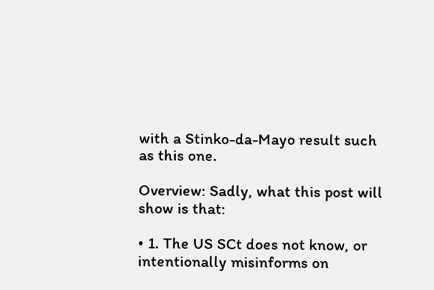with a Stinko-da-Mayo result such as this one.

Overview: Sadly, what this post will show is that:

• 1. The US SCt does not know, or intentionally misinforms on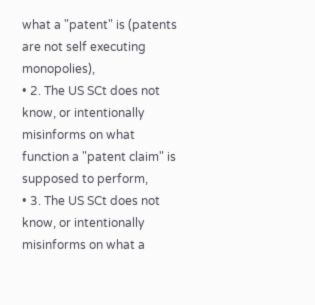what a "patent" is (patents are not self executing monopolies),
• 2. The US SCt does not know, or intentionally misinforms on what function a "patent claim" is supposed to perform,
• 3. The US SCt does not know, or intentionally misinforms on what a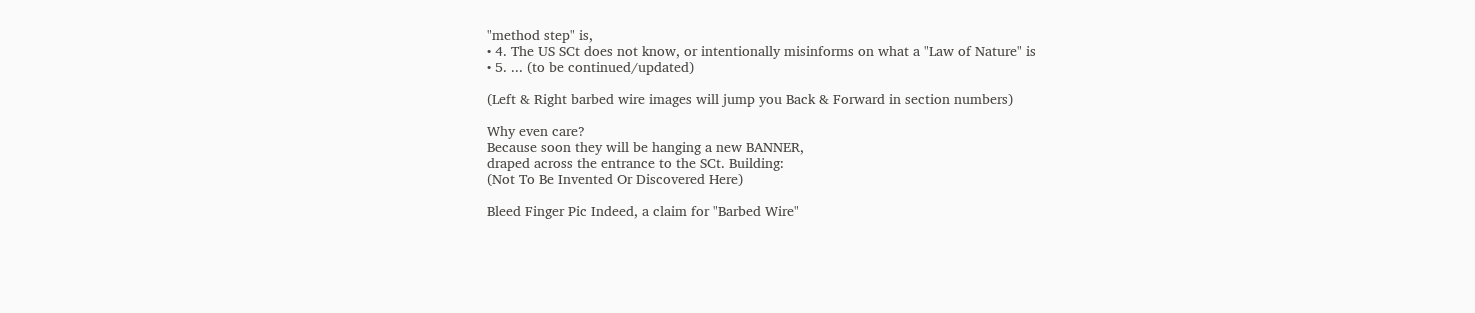"method step" is,
• 4. The US SCt does not know, or intentionally misinforms on what a "Law of Nature" is
• 5. ... (to be continued/updated)

(Left & Right barbed wire images will jump you Back & Forward in section numbers)

Why even care?
Because soon they will be hanging a new BANNER,
draped across the entrance to the SCt. Building:
(Not To Be Invented Or Discovered Here)

Bleed Finger Pic Indeed, a claim for "Barbed Wire"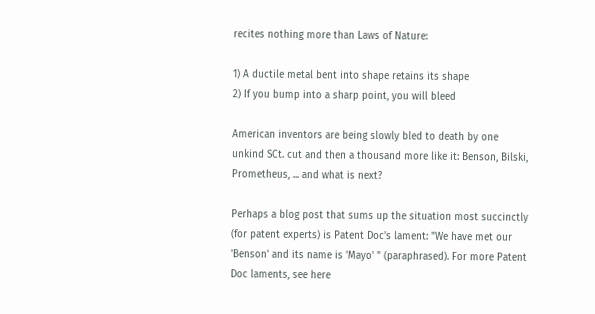recites nothing more than Laws of Nature:

1) A ductile metal bent into shape retains its shape
2) If you bump into a sharp point, you will bleed

American inventors are being slowly bled to death by one unkind SCt. cut and then a thousand more like it: Benson, Bilski, Prometheus, ... and what is next?

Perhaps a blog post that sums up the situation most succinctly (for patent experts) is Patent Doc's lament: "We have met our 'Benson' and its name is 'Mayo' " (paraphrased). For more Patent Doc laments, see here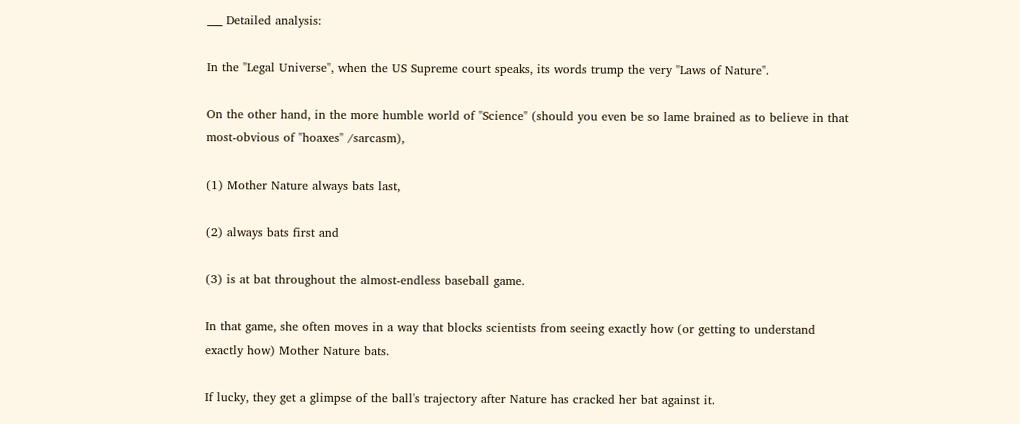___ Detailed analysis:

In the "Legal Universe", when the US Supreme court speaks, its words trump the very "Laws of Nature".

On the other hand, in the more humble world of "Science" (should you even be so lame brained as to believe in that most-obvious of "hoaxes" /sarcasm),

(1) Mother Nature always bats last,

(2) always bats first and

(3) is at bat throughout the almost-endless baseball game.

In that game, she often moves in a way that blocks scientists from seeing exactly how (or getting to understand exactly how) Mother Nature bats.

If lucky, they get a glimpse of the ball's trajectory after Nature has cracked her bat against it.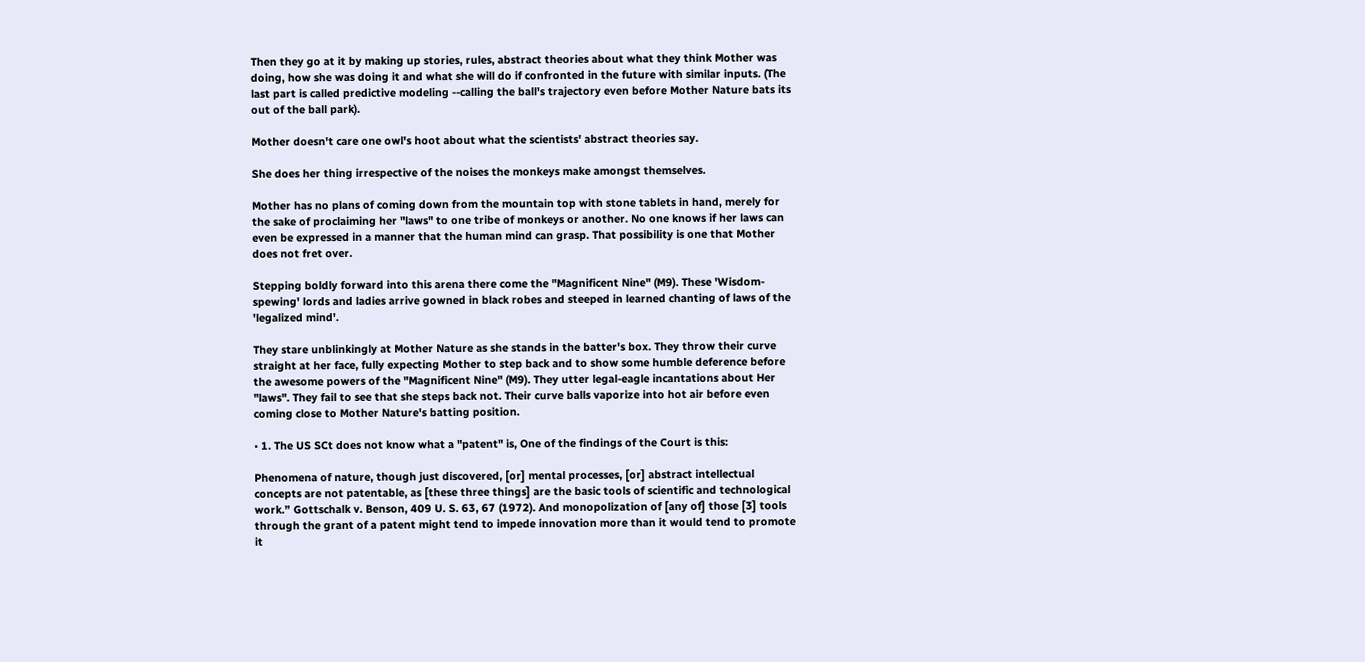Then they go at it by making up stories, rules, abstract theories about what they think Mother was doing, how she was doing it and what she will do if confronted in the future with similar inputs. (The last part is called predictive modeling --calling the ball's trajectory even before Mother Nature bats its out of the ball park).

Mother doesn't care one owl's hoot about what the scientists' abstract theories say.

She does her thing irrespective of the noises the monkeys make amongst themselves.

Mother has no plans of coming down from the mountain top with stone tablets in hand, merely for the sake of proclaiming her "laws" to one tribe of monkeys or another. No one knows if her laws can even be expressed in a manner that the human mind can grasp. That possibility is one that Mother does not fret over.

Stepping boldly forward into this arena there come the "Magnificent Nine" (M9). These 'Wisdom-spewing' lords and ladies arrive gowned in black robes and steeped in learned chanting of laws of the 'legalized mind'.

They stare unblinkingly at Mother Nature as she stands in the batter's box. They throw their curve straight at her face, fully expecting Mother to step back and to show some humble deference before the awesome powers of the "Magnificent Nine" (M9). They utter legal-eagle incantations about Her "laws". They fail to see that she steps back not. Their curve balls vaporize into hot air before even coming close to Mother Nature's batting position.

• 1. The US SCt does not know what a "patent" is, One of the findings of the Court is this:

Phenomena of nature, though just discovered, [or] mental processes, [or] abstract intellectual concepts are not patentable, as [these three things] are the basic tools of scientific and technological work.” Gottschalk v. Benson, 409 U. S. 63, 67 (1972). And monopolization of [any of] those [3] tools through the grant of a patent might tend to impede innovation more than it would tend to promote it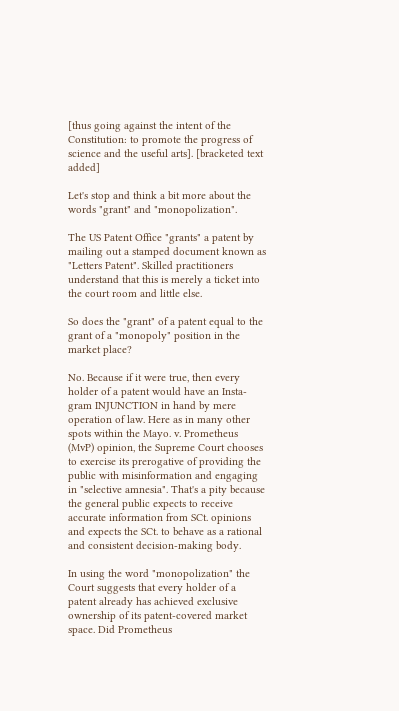[thus going against the intent of the Constitution: to promote the progress of science and the useful arts]. [bracketed text added]

Let's stop and think a bit more about the words "grant" and "monopolization".

The US Patent Office "grants" a patent by mailing out a stamped document known as "Letters Patent". Skilled practitioners understand that this is merely a ticket into the court room and little else.

So does the "grant" of a patent equal to the grant of a "monopoly" position in the market place?

No. Because if it were true, then every holder of a patent would have an Insta-gram INJUNCTION in hand by mere operation of law. Here as in many other spots within the Mayo. v. Prometheus (MvP) opinion, the Supreme Court chooses to exercise its prerogative of providing the public with misinformation and engaging in "selective amnesia". That's a pity because the general public expects to receive accurate information from SCt. opinions and expects the SCt. to behave as a rational and consistent decision-making body.

In using the word "monopolization" the Court suggests that every holder of a patent already has achieved exclusive ownership of its patent-covered market space. Did Prometheus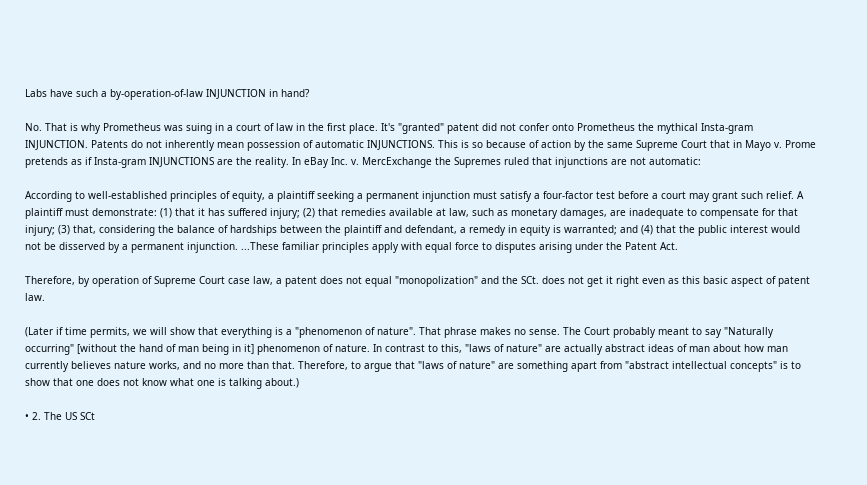Labs have such a by-operation-of-law INJUNCTION in hand?

No. That is why Prometheus was suing in a court of law in the first place. It's "granted" patent did not confer onto Prometheus the mythical Insta-gram INJUNCTION. Patents do not inherently mean possession of automatic INJUNCTIONS. This is so because of action by the same Supreme Court that in Mayo v. Prome pretends as if Insta-gram INJUNCTIONS are the reality. In eBay Inc. v. MercExchange the Supremes ruled that injunctions are not automatic:

According to well-established principles of equity, a plaintiff seeking a permanent injunction must satisfy a four-factor test before a court may grant such relief. A plaintiff must demonstrate: (1) that it has suffered injury; (2) that remedies available at law, such as monetary damages, are inadequate to compensate for that injury; (3) that, considering the balance of hardships between the plaintiff and defendant, a remedy in equity is warranted; and (4) that the public interest would not be disserved by a permanent injunction. ...These familiar principles apply with equal force to disputes arising under the Patent Act.

Therefore, by operation of Supreme Court case law, a patent does not equal "monopolization" and the SCt. does not get it right even as this basic aspect of patent law.

(Later if time permits, we will show that everything is a "phenomenon of nature". That phrase makes no sense. The Court probably meant to say "Naturally occurring" [without the hand of man being in it] phenomenon of nature. In contrast to this, "laws of nature" are actually abstract ideas of man about how man currently believes nature works, and no more than that. Therefore, to argue that "laws of nature" are something apart from "abstract intellectual concepts" is to show that one does not know what one is talking about.)

• 2. The US SCt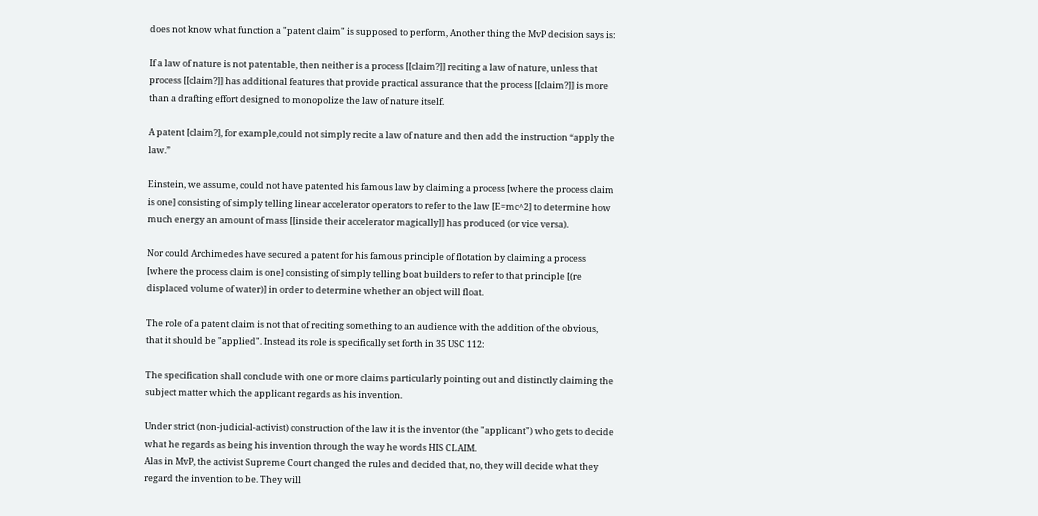does not know what function a "patent claim" is supposed to perform, Another thing the MvP decision says is:

If a law of nature is not patentable, then neither is a process [[claim?]] reciting a law of nature, unless that process [[claim?]] has additional features that provide practical assurance that the process [[claim?]] is more than a drafting effort designed to monopolize the law of nature itself.

A patent [claim?], for example,could not simply recite a law of nature and then add the instruction “apply the law.”

Einstein, we assume, could not have patented his famous law by claiming a process [where the process claim is one] consisting of simply telling linear accelerator operators to refer to the law [E=mc^2] to determine how much energy an amount of mass [[inside their accelerator magically]] has produced (or vice versa).

Nor could Archimedes have secured a patent for his famous principle of flotation by claiming a process [where the process claim is one] consisting of simply telling boat builders to refer to that principle [(re displaced volume of water)] in order to determine whether an object will float.

The role of a patent claim is not that of reciting something to an audience with the addition of the obvious, that it should be "applied". Instead its role is specifically set forth in 35 USC 112:

The specification shall conclude with one or more claims particularly pointing out and distinctly claiming the subject matter which the applicant regards as his invention.

Under strict (non-judicial-activist) construction of the law it is the inventor (the "applicant") who gets to decide what he regards as being his invention through the way he words HIS CLAIM.
Alas in MvP, the activist Supreme Court changed the rules and decided that, no, they will decide what they regard the invention to be. They will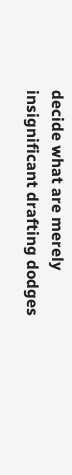decide what are merely insignificant drafting dodges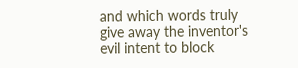and which words truly give away the inventor's evil intent to block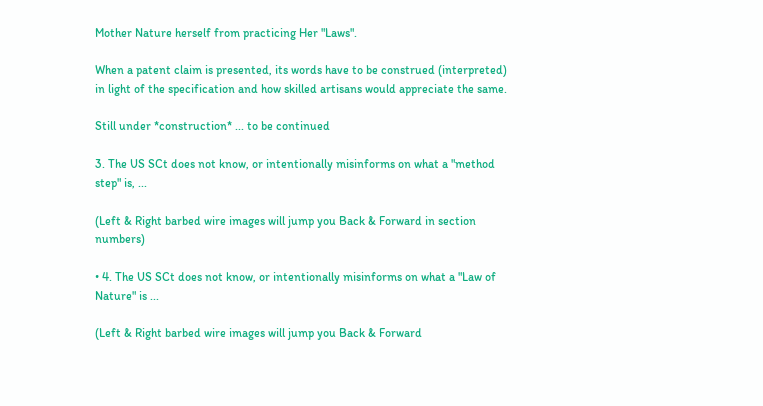Mother Nature herself from practicing Her "Laws".

When a patent claim is presented, its words have to be construed (interpreted) in light of the specification and how skilled artisans would appreciate the same.

Still under *construction* ... to be continued

3. The US SCt does not know, or intentionally misinforms on what a "method step" is, ...

(Left & Right barbed wire images will jump you Back & Forward in section numbers)

• 4. The US SCt does not know, or intentionally misinforms on what a "Law of Nature" is ...

(Left & Right barbed wire images will jump you Back & Forward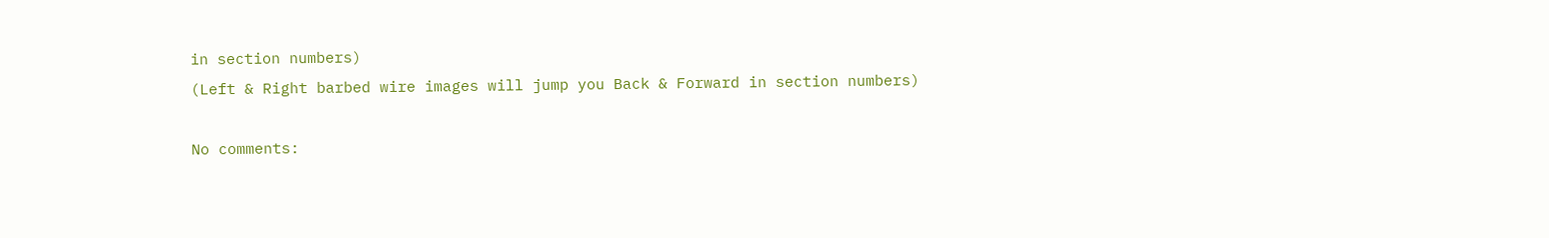in section numbers)
(Left & Right barbed wire images will jump you Back & Forward in section numbers)

No comments: